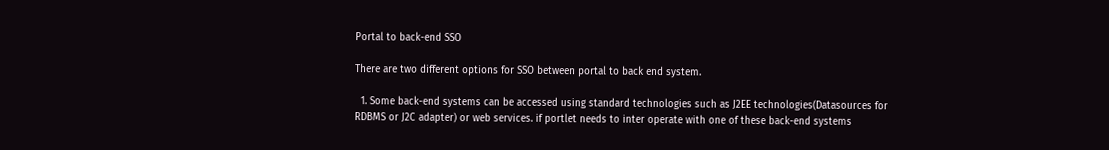Portal to back-end SSO

There are two different options for SSO between portal to back end system.

  1. Some back-end systems can be accessed using standard technologies such as J2EE technologies(Datasources for RDBMS or J2C adapter) or web services. if portlet needs to inter operate with one of these back-end systems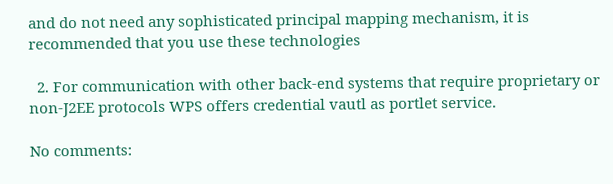and do not need any sophisticated principal mapping mechanism, it is recommended that you use these technologies

  2. For communication with other back-end systems that require proprietary or non-J2EE protocols WPS offers credential vautl as portlet service.

No comments: